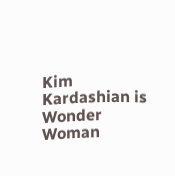Kim Kardashian is Wonder Woman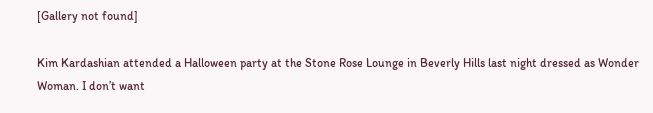[Gallery not found]

Kim Kardashian attended a Halloween party at the Stone Rose Lounge in Beverly Hills last night dressed as Wonder Woman. I don’t want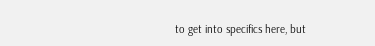to get into specifics here, but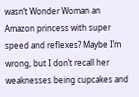wasn’t Wonder Woman an Amazon princess with super speed and reflexes? Maybe I’m wrong, but I don’t recall her weaknesses being cupcakes and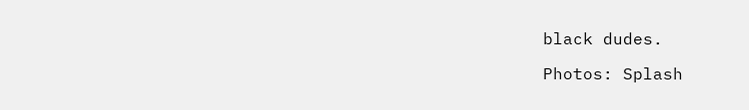black dudes.

Photos: Splash